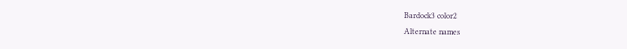Bardock3 color2
Alternate names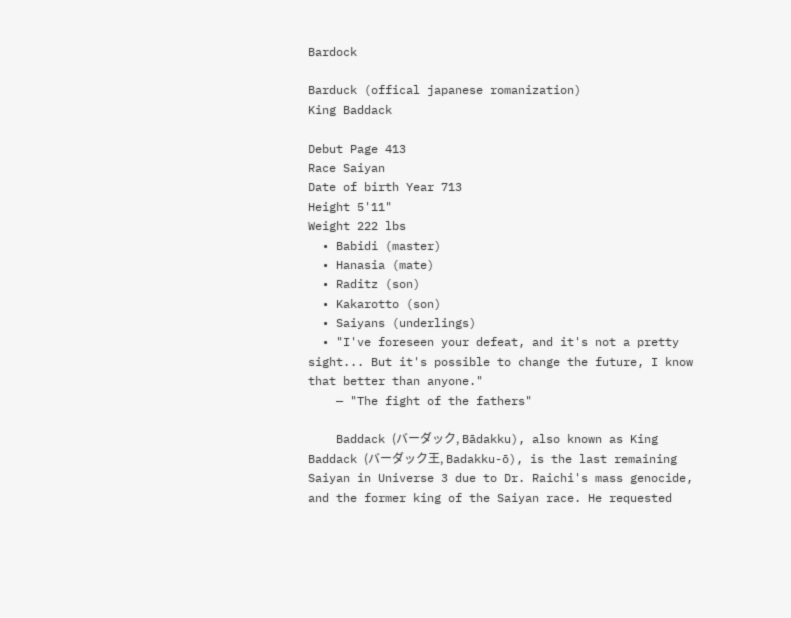Bardock

Barduck (offical japanese romanization)
King Baddack

Debut Page 413
Race Saiyan
Date of birth Year 713
Height 5'11"
Weight 222 lbs
  • Babidi (master)
  • Hanasia (mate)
  • Raditz (son)
  • Kakarotto (son)
  • Saiyans (underlings)
  • "I've foreseen your defeat, and it's not a pretty sight... But it's possible to change the future, I know that better than anyone."
    — "The fight of the fathers"

    Baddack (バーダック, Bādakku), also known as King Baddack (バーダック王, Badakku-ō), is the last remaining Saiyan in Universe 3 due to Dr. Raichi's mass genocide, and the former king of the Saiyan race. He requested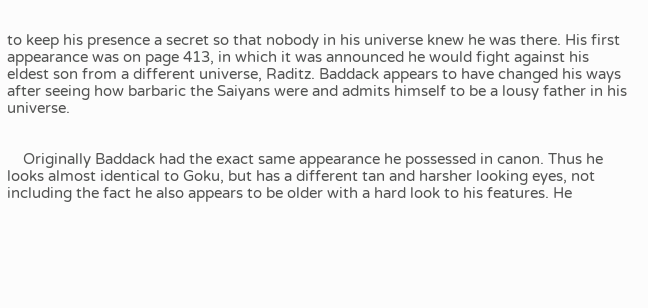to keep his presence a secret so that nobody in his universe knew he was there. His first appearance was on page 413, in which it was announced he would fight against his eldest son from a different universe, Raditz. Baddack appears to have changed his ways after seeing how barbaric the Saiyans were and admits himself to be a lousy father in his universe.


    Originally Baddack had the exact same appearance he possessed in canon. Thus he looks almost identical to Goku, but has a different tan and harsher looking eyes, not including the fact he also appears to be older with a hard look to his features. He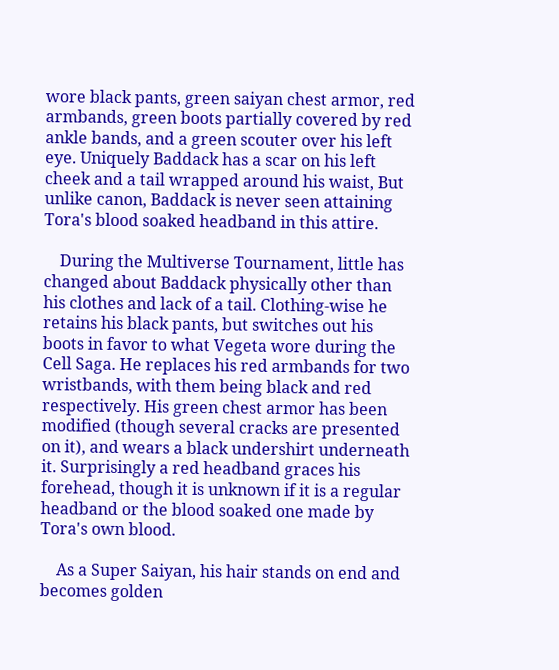wore black pants, green saiyan chest armor, red armbands, green boots partially covered by red ankle bands, and a green scouter over his left eye. Uniquely Baddack has a scar on his left cheek and a tail wrapped around his waist, But unlike canon, Baddack is never seen attaining Tora's blood soaked headband in this attire.

    During the Multiverse Tournament, little has changed about Baddack physically other than his clothes and lack of a tail. Clothing-wise he retains his black pants, but switches out his boots in favor to what Vegeta wore during the Cell Saga. He replaces his red armbands for two wristbands, with them being black and red respectively. His green chest armor has been modified (though several cracks are presented on it), and wears a black undershirt underneath it. Surprisingly a red headband graces his forehead, though it is unknown if it is a regular headband or the blood soaked one made by Tora's own blood.

    As a Super Saiyan, his hair stands on end and becomes golden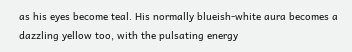as his eyes become teal. His normally blueish-white aura becomes a dazzling yellow too, with the pulsating energy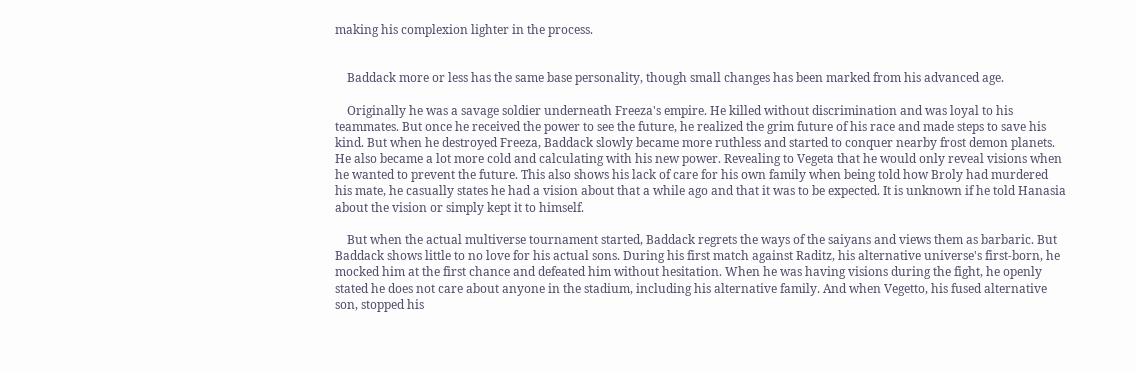making his complexion lighter in the process.


    Baddack more or less has the same base personality, though small changes has been marked from his advanced age.

    Originally he was a savage soldier underneath Freeza's empire. He killed without discrimination and was loyal to his teammates. But once he received the power to see the future, he realized the grim future of his race and made steps to save his kind. But when he destroyed Freeza, Baddack slowly became more ruthless and started to conquer nearby frost demon planets. He also became a lot more cold and calculating with his new power. Revealing to Vegeta that he would only reveal visions when he wanted to prevent the future. This also shows his lack of care for his own family when being told how Broly had murdered his mate, he casually states he had a vision about that a while ago and that it was to be expected. It is unknown if he told Hanasia about the vision or simply kept it to himself.

    But when the actual multiverse tournament started, Baddack regrets the ways of the saiyans and views them as barbaric. But Baddack shows little to no love for his actual sons. During his first match against Raditz, his alternative universe's first-born, he mocked him at the first chance and defeated him without hesitation. When he was having visions during the fight, he openly stated he does not care about anyone in the stadium, including his alternative family. And when Vegetto, his fused alternative son, stopped his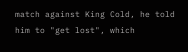match against King Cold, he told him to "get lost", which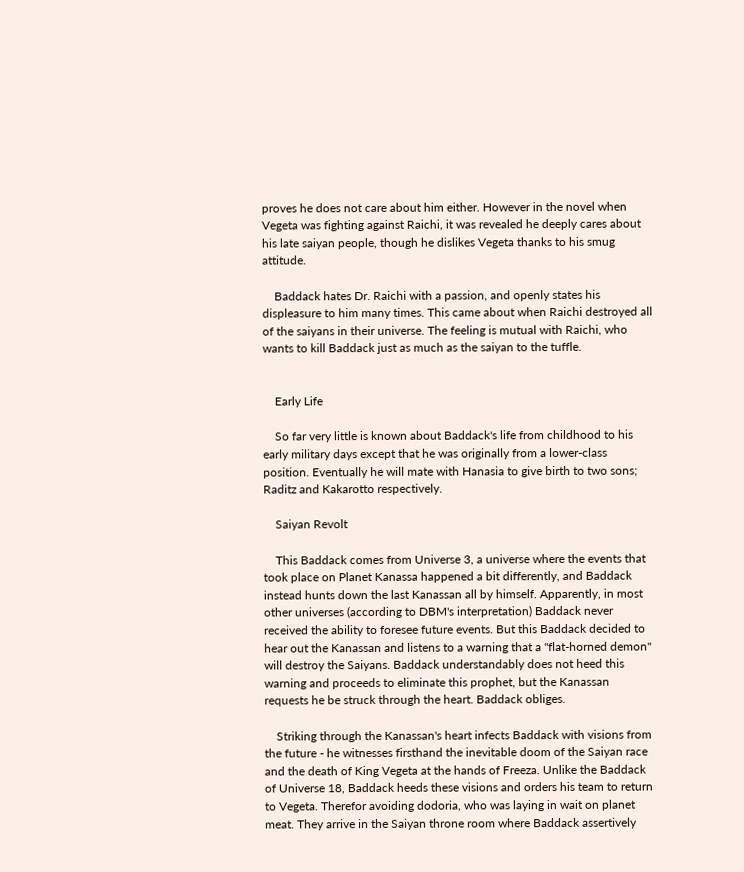proves he does not care about him either. However in the novel when Vegeta was fighting against Raichi, it was revealed he deeply cares about his late saiyan people, though he dislikes Vegeta thanks to his smug attitude.

    Baddack hates Dr. Raichi with a passion, and openly states his displeasure to him many times. This came about when Raichi destroyed all of the saiyans in their universe. The feeling is mutual with Raichi, who wants to kill Baddack just as much as the saiyan to the tuffle.


    Early Life

    So far very little is known about Baddack's life from childhood to his early military days except that he was originally from a lower-class position. Eventually he will mate with Hanasia to give birth to two sons; Raditz and Kakarotto respectively.

    Saiyan Revolt

    This Baddack comes from Universe 3, a universe where the events that took place on Planet Kanassa happened a bit differently, and Baddack instead hunts down the last Kanassan all by himself. Apparently, in most other universes (according to DBM's interpretation) Baddack never received the ability to foresee future events. But this Baddack decided to hear out the Kanassan and listens to a warning that a "flat-horned demon" will destroy the Saiyans. Baddack understandably does not heed this warning and proceeds to eliminate this prophet, but the Kanassan requests he be struck through the heart. Baddack obliges.

    Striking through the Kanassan's heart infects Baddack with visions from the future - he witnesses firsthand the inevitable doom of the Saiyan race and the death of King Vegeta at the hands of Freeza. Unlike the Baddack of Universe 18, Baddack heeds these visions and orders his team to return to Vegeta. Therefor avoiding dodoria, who was laying in wait on planet meat. They arrive in the Saiyan throne room where Baddack assertively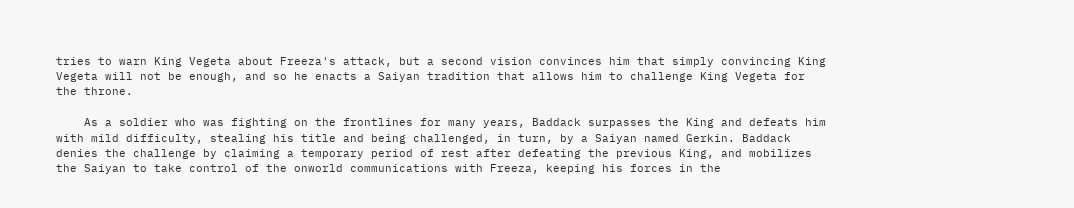tries to warn King Vegeta about Freeza's attack, but a second vision convinces him that simply convincing King Vegeta will not be enough, and so he enacts a Saiyan tradition that allows him to challenge King Vegeta for the throne.

    As a soldier who was fighting on the frontlines for many years, Baddack surpasses the King and defeats him with mild difficulty, stealing his title and being challenged, in turn, by a Saiyan named Gerkin. Baddack denies the challenge by claiming a temporary period of rest after defeating the previous King, and mobilizes the Saiyan to take control of the onworld communications with Freeza, keeping his forces in the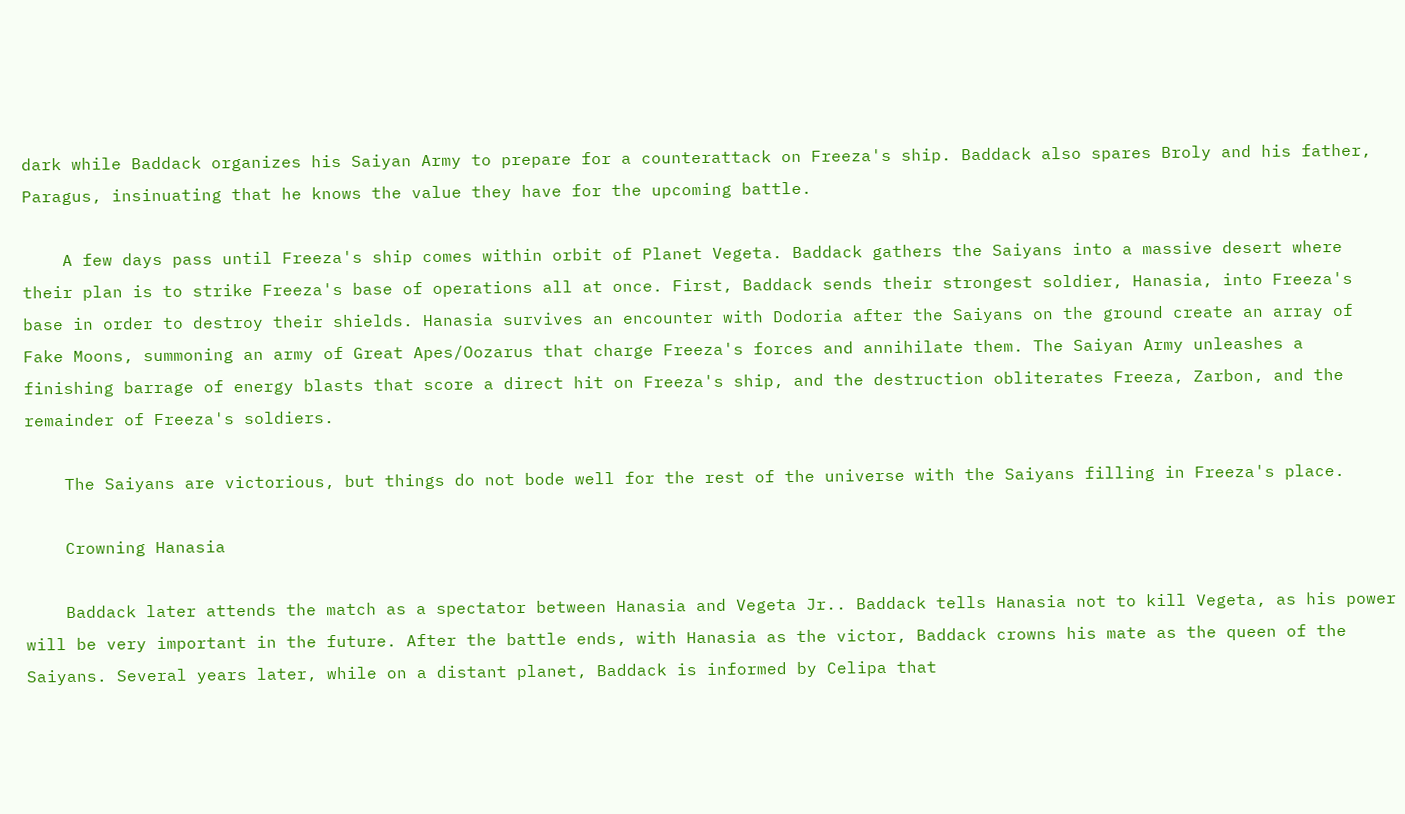dark while Baddack organizes his Saiyan Army to prepare for a counterattack on Freeza's ship. Baddack also spares Broly and his father, Paragus, insinuating that he knows the value they have for the upcoming battle.

    A few days pass until Freeza's ship comes within orbit of Planet Vegeta. Baddack gathers the Saiyans into a massive desert where their plan is to strike Freeza's base of operations all at once. First, Baddack sends their strongest soldier, Hanasia, into Freeza's base in order to destroy their shields. Hanasia survives an encounter with Dodoria after the Saiyans on the ground create an array of Fake Moons, summoning an army of Great Apes/Oozarus that charge Freeza's forces and annihilate them. The Saiyan Army unleashes a finishing barrage of energy blasts that score a direct hit on Freeza's ship, and the destruction obliterates Freeza, Zarbon, and the remainder of Freeza's soldiers.

    The Saiyans are victorious, but things do not bode well for the rest of the universe with the Saiyans filling in Freeza's place.

    Crowning Hanasia

    Baddack later attends the match as a spectator between Hanasia and Vegeta Jr.. Baddack tells Hanasia not to kill Vegeta, as his power will be very important in the future. After the battle ends, with Hanasia as the victor, Baddack crowns his mate as the queen of the Saiyans. Several years later, while on a distant planet, Baddack is informed by Celipa that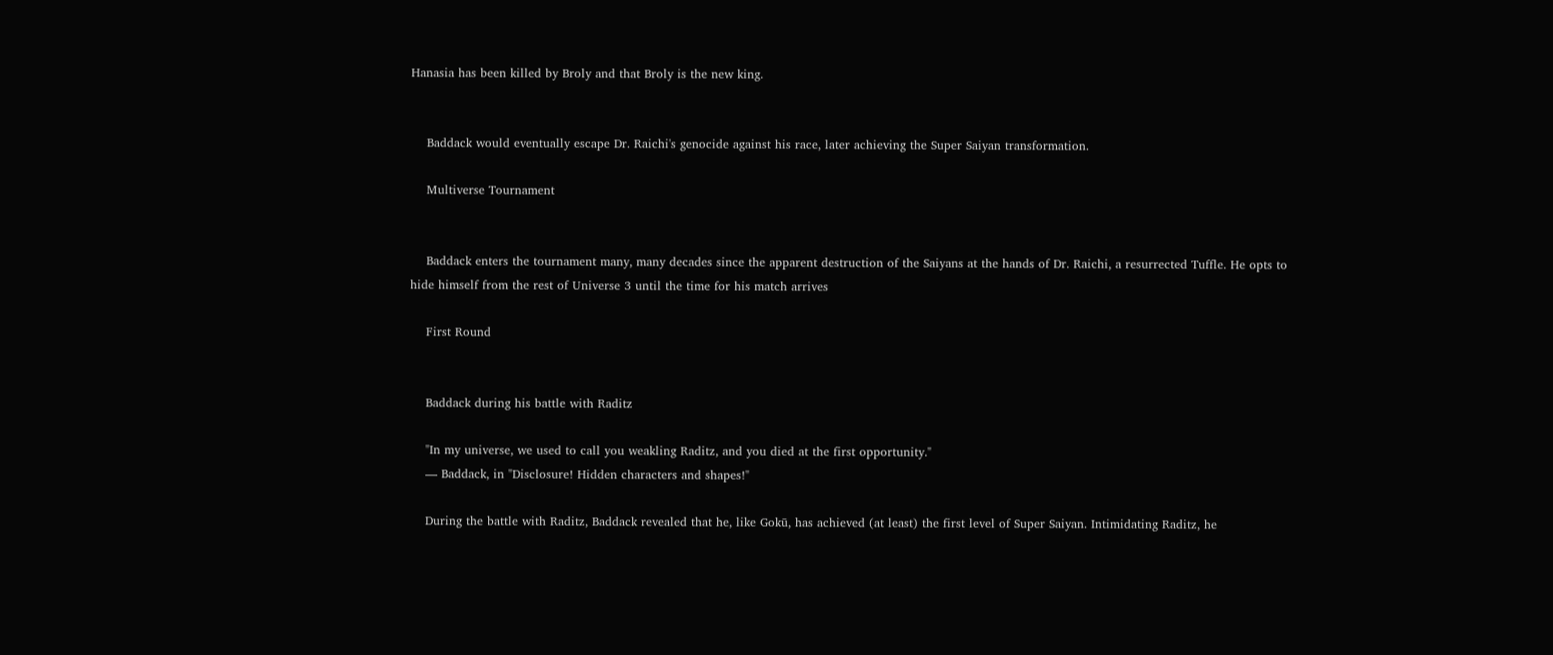Hanasia has been killed by Broly and that Broly is the new king.


    Baddack would eventually escape Dr. Raichi's genocide against his race, later achieving the Super Saiyan transformation.

    Multiverse Tournament


    Baddack enters the tournament many, many decades since the apparent destruction of the Saiyans at the hands of Dr. Raichi, a resurrected Tuffle. He opts to hide himself from the rest of Universe 3 until the time for his match arrives

    First Round


    Baddack during his battle with Raditz

    "In my universe, we used to call you weakling Raditz, and you died at the first opportunity."
    — Baddack, in "Disclosure! Hidden characters and shapes!"

    During the battle with Raditz, Baddack revealed that he, like Gokū, has achieved (at least) the first level of Super Saiyan. Intimidating Raditz, he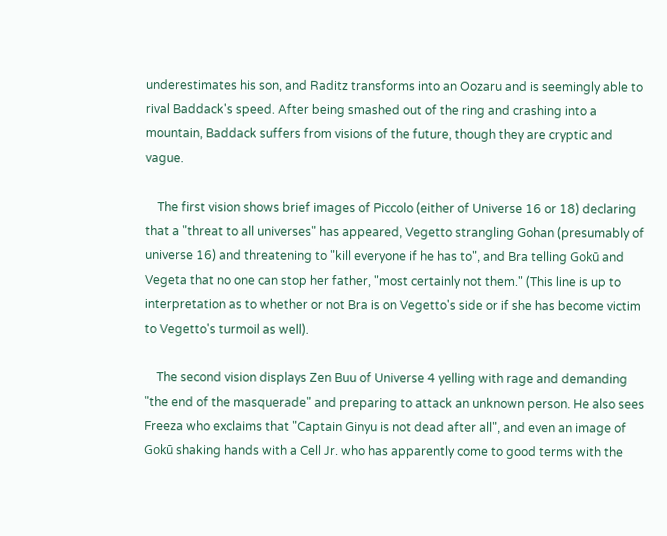underestimates his son, and Raditz transforms into an Oozaru and is seemingly able to rival Baddack's speed. After being smashed out of the ring and crashing into a mountain, Baddack suffers from visions of the future, though they are cryptic and vague.

    The first vision shows brief images of Piccolo (either of Universe 16 or 18) declaring that a "threat to all universes" has appeared, Vegetto strangling Gohan (presumably of universe 16) and threatening to "kill everyone if he has to", and Bra telling Gokū and Vegeta that no one can stop her father, "most certainly not them." (This line is up to interpretation as to whether or not Bra is on Vegetto's side or if she has become victim to Vegetto's turmoil as well).

    The second vision displays Zen Buu of Universe 4 yelling with rage and demanding "the end of the masquerade" and preparing to attack an unknown person. He also sees Freeza who exclaims that "Captain Ginyu is not dead after all", and even an image of Gokū shaking hands with a Cell Jr. who has apparently come to good terms with the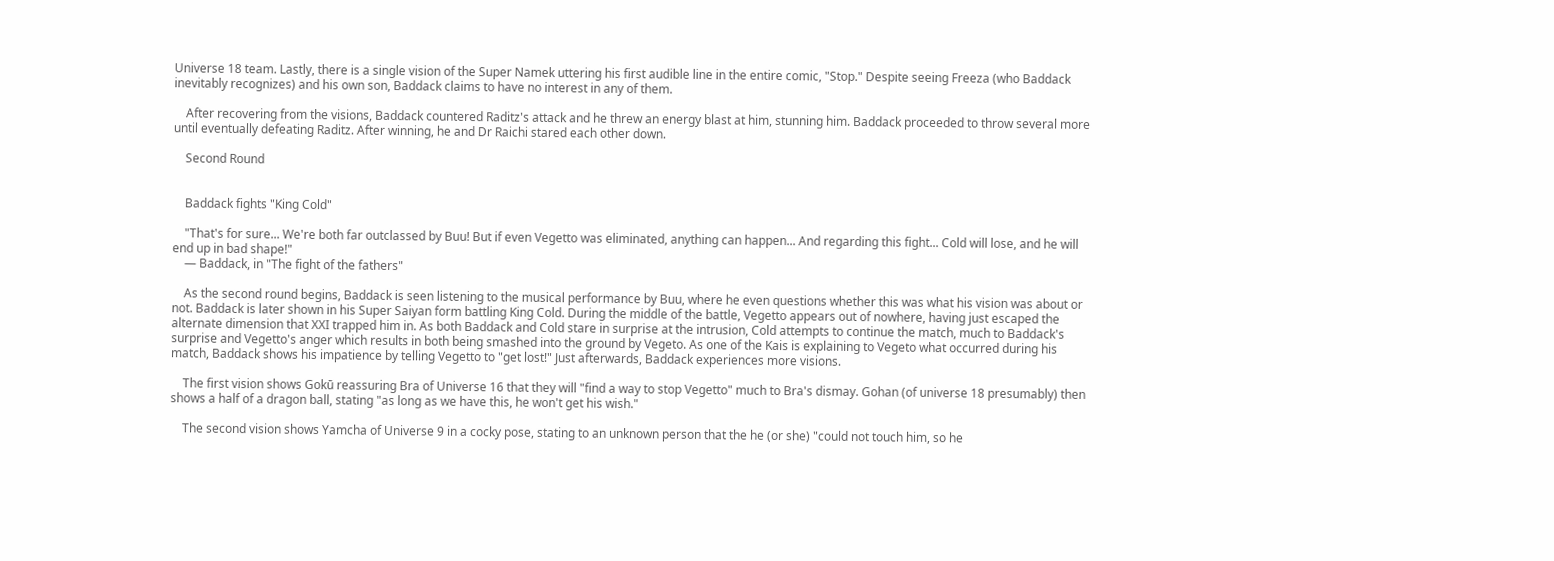Universe 18 team. Lastly, there is a single vision of the Super Namek uttering his first audible line in the entire comic, "Stop." Despite seeing Freeza (who Baddack inevitably recognizes) and his own son, Baddack claims to have no interest in any of them.

    After recovering from the visions, Baddack countered Raditz's attack and he threw an energy blast at him, stunning him. Baddack proceeded to throw several more until eventually defeating Raditz. After winning, he and Dr Raichi stared each other down.

    Second Round


    Baddack fights "King Cold"

    "That's for sure... We're both far outclassed by Buu! But if even Vegetto was eliminated, anything can happen... And regarding this fight... Cold will lose, and he will end up in bad shape!"
    — Baddack, in "The fight of the fathers"

    As the second round begins, Baddack is seen listening to the musical performance by Buu, where he even questions whether this was what his vision was about or not. Baddack is later shown in his Super Saiyan form battling King Cold. During the middle of the battle, Vegetto appears out of nowhere, having just escaped the alternate dimension that XXI trapped him in. As both Baddack and Cold stare in surprise at the intrusion, Cold attempts to continue the match, much to Baddack's surprise and Vegetto's anger which results in both being smashed into the ground by Vegeto. As one of the Kais is explaining to Vegeto what occurred during his match, Baddack shows his impatience by telling Vegetto to "get lost!" Just afterwards, Baddack experiences more visions.

    The first vision shows Gokū reassuring Bra of Universe 16 that they will "find a way to stop Vegetto" much to Bra's dismay. Gohan (of universe 18 presumably) then shows a half of a dragon ball, stating "as long as we have this, he won't get his wish."

    The second vision shows Yamcha of Universe 9 in a cocky pose, stating to an unknown person that the he (or she) "could not touch him, so he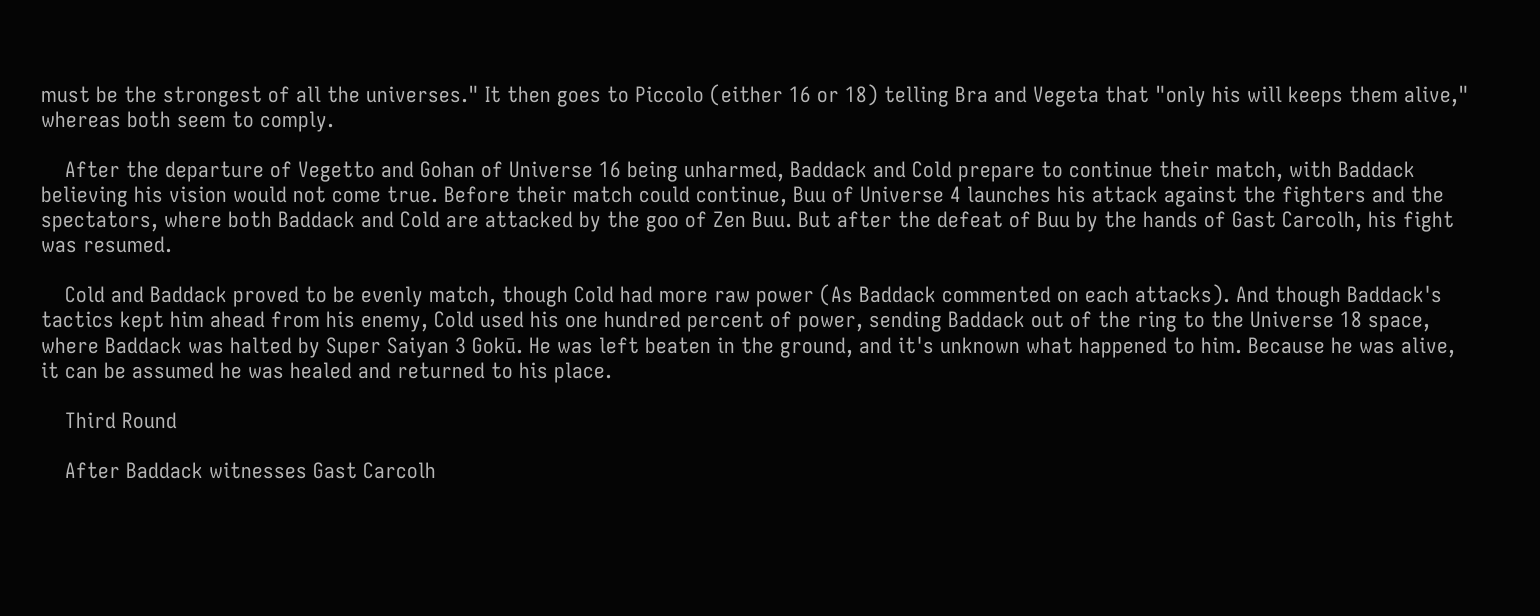must be the strongest of all the universes." It then goes to Piccolo (either 16 or 18) telling Bra and Vegeta that "only his will keeps them alive," whereas both seem to comply.

    After the departure of Vegetto and Gohan of Universe 16 being unharmed, Baddack and Cold prepare to continue their match, with Baddack believing his vision would not come true. Before their match could continue, Buu of Universe 4 launches his attack against the fighters and the spectators, where both Baddack and Cold are attacked by the goo of Zen Buu. But after the defeat of Buu by the hands of Gast Carcolh, his fight was resumed.

    Cold and Baddack proved to be evenly match, though Cold had more raw power (As Baddack commented on each attacks). And though Baddack's tactics kept him ahead from his enemy, Cold used his one hundred percent of power, sending Baddack out of the ring to the Universe 18 space, where Baddack was halted by Super Saiyan 3 Gokū. He was left beaten in the ground, and it's unknown what happened to him. Because he was alive, it can be assumed he was healed and returned to his place.

    Third Round

    After Baddack witnesses Gast Carcolh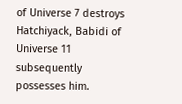of Universe 7 destroys Hatchiyack, Babidi of Universe 11 subsequently possesses him.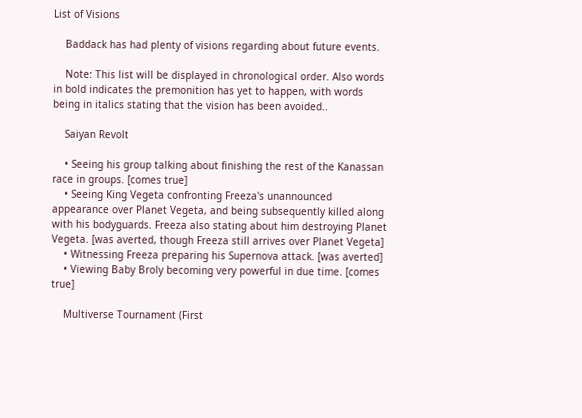List of Visions

    Baddack has had plenty of visions regarding about future events.

    Note: This list will be displayed in chronological order. Also words in bold indicates the premonition has yet to happen, with words being in italics stating that the vision has been avoided..

    Saiyan Revolt

    • Seeing his group talking about finishing the rest of the Kanassan race in groups. [comes true]
    • Seeing King Vegeta confronting Freeza's unannounced appearance over Planet Vegeta, and being subsequently killed along with his bodyguards. Freeza also stating about him destroying Planet Vegeta. [was averted, though Freeza still arrives over Planet Vegeta]
    • Witnessing Freeza preparing his Supernova attack. [was averted]
    • Viewing Baby Broly becoming very powerful in due time. [comes true]

    Multiverse Tournament (First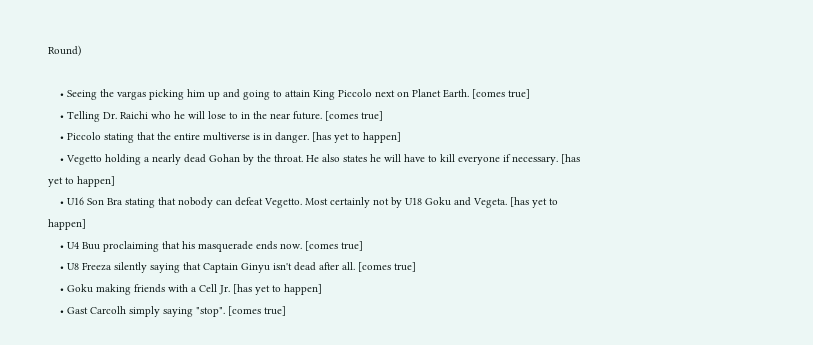Round)

    • Seeing the vargas picking him up and going to attain King Piccolo next on Planet Earth. [comes true]
    • Telling Dr. Raichi who he will lose to in the near future. [comes true]
    • Piccolo stating that the entire multiverse is in danger. [has yet to happen]
    • Vegetto holding a nearly dead Gohan by the throat. He also states he will have to kill everyone if necessary. [has yet to happen]
    • U16 Son Bra stating that nobody can defeat Vegetto. Most certainly not by U18 Goku and Vegeta. [has yet to happen]
    • U4 Buu proclaiming that his masquerade ends now. [comes true]
    • U8 Freeza silently saying that Captain Ginyu isn't dead after all. [comes true]
    • Goku making friends with a Cell Jr. [has yet to happen]
    • Gast Carcolh simply saying "stop". [comes true]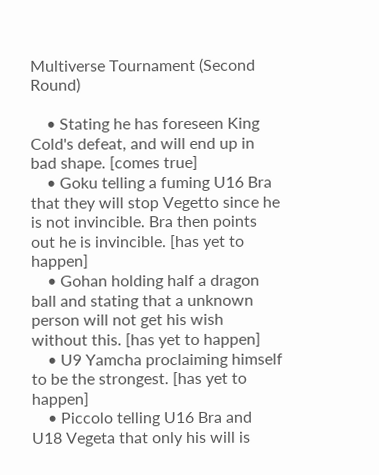Multiverse Tournament (Second Round)

    • Stating he has foreseen King Cold's defeat, and will end up in bad shape. [comes true]
    • Goku telling a fuming U16 Bra that they will stop Vegetto since he is not invincible. Bra then points out he is invincible. [has yet to happen]
    • Gohan holding half a dragon ball and stating that a unknown person will not get his wish without this. [has yet to happen]
    • U9 Yamcha proclaiming himself to be the strongest. [has yet to happen]
    • Piccolo telling U16 Bra and U18 Vegeta that only his will is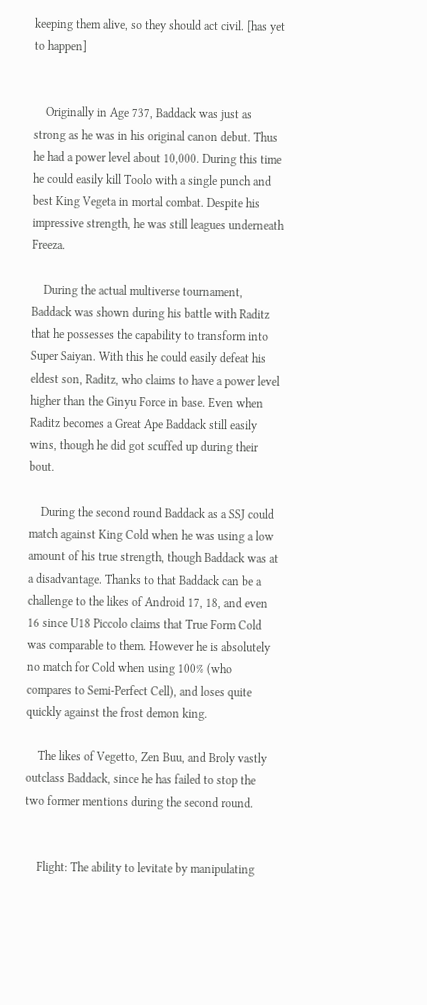keeping them alive, so they should act civil. [has yet to happen]


    Originally in Age 737, Baddack was just as strong as he was in his original canon debut. Thus he had a power level about 10,000. During this time he could easily kill Toolo with a single punch and best King Vegeta in mortal combat. Despite his impressive strength, he was still leagues underneath Freeza.

    During the actual multiverse tournament, Baddack was shown during his battle with Raditz that he possesses the capability to transform into Super Saiyan. With this he could easily defeat his eldest son, Raditz, who claims to have a power level higher than the Ginyu Force in base. Even when Raditz becomes a Great Ape Baddack still easily wins, though he did got scuffed up during their bout.

    During the second round Baddack as a SSJ could match against King Cold when he was using a low amount of his true strength, though Baddack was at a disadvantage. Thanks to that Baddack can be a challenge to the likes of Android 17, 18, and even 16 since U18 Piccolo claims that True Form Cold was comparable to them. However he is absolutely no match for Cold when using 100% (who compares to Semi-Perfect Cell), and loses quite quickly against the frost demon king.

    The likes of Vegetto, Zen Buu, and Broly vastly outclass Baddack, since he has failed to stop the two former mentions during the second round.


    Flight: The ability to levitate by manipulating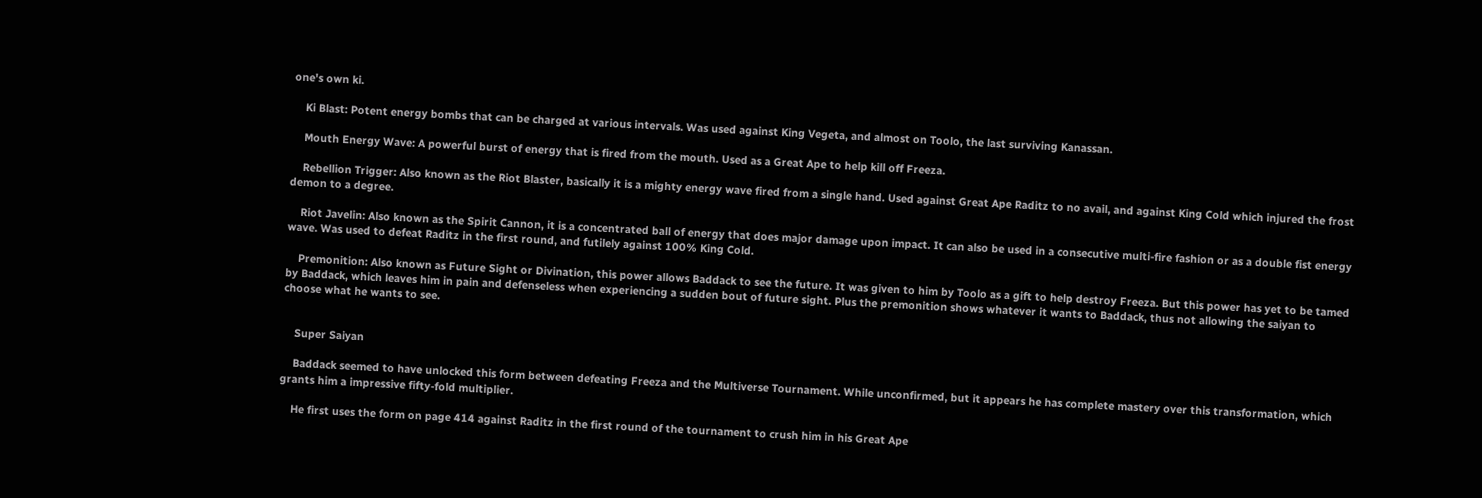one's own ki.

    Ki Blast: Potent energy bombs that can be charged at various intervals. Was used against King Vegeta, and almost on Toolo, the last surviving Kanassan.

    Mouth Energy Wave: A powerful burst of energy that is fired from the mouth. Used as a Great Ape to help kill off Freeza.

    Rebellion Trigger: Also known as the Riot Blaster, basically it is a mighty energy wave fired from a single hand. Used against Great Ape Raditz to no avail, and against King Cold which injured the frost demon to a degree.

    Riot Javelin: Also known as the Spirit Cannon, it is a concentrated ball of energy that does major damage upon impact. It can also be used in a consecutive multi-fire fashion or as a double fist energy wave. Was used to defeat Raditz in the first round, and futilely against 100% King Cold.

    Premonition: Also known as Future Sight or Divination, this power allows Baddack to see the future. It was given to him by Toolo as a gift to help destroy Freeza. But this power has yet to be tamed by Baddack, which leaves him in pain and defenseless when experiencing a sudden bout of future sight. Plus the premonition shows whatever it wants to Baddack, thus not allowing the saiyan to choose what he wants to see.


    Super Saiyan

    Baddack seemed to have unlocked this form between defeating Freeza and the Multiverse Tournament. While unconfirmed, but it appears he has complete mastery over this transformation, which grants him a impressive fifty-fold multiplier.

    He first uses the form on page 414 against Raditz in the first round of the tournament to crush him in his Great Ape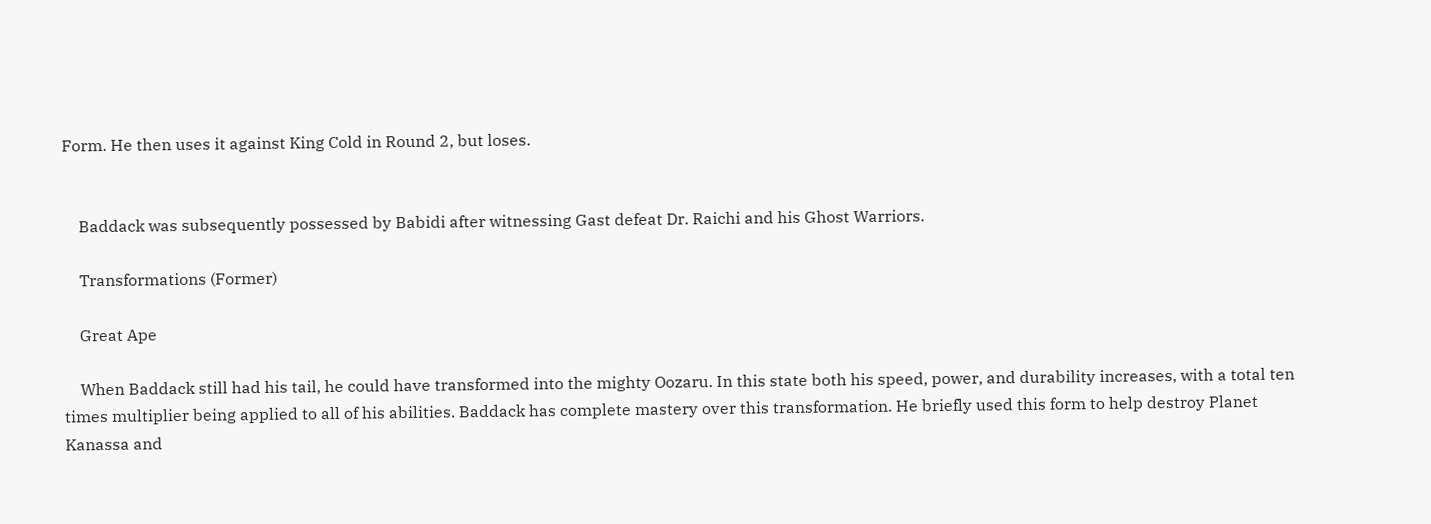Form. He then uses it against King Cold in Round 2, but loses.


    Baddack was subsequently possessed by Babidi after witnessing Gast defeat Dr. Raichi and his Ghost Warriors.

    Transformations (Former)

    Great Ape

    When Baddack still had his tail, he could have transformed into the mighty Oozaru. In this state both his speed, power, and durability increases, with a total ten times multiplier being applied to all of his abilities. Baddack has complete mastery over this transformation. He briefly used this form to help destroy Planet Kanassa and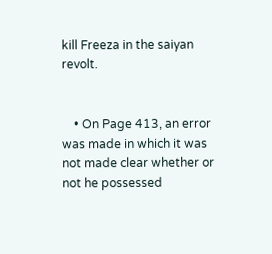kill Freeza in the saiyan revolt.


    • On Page 413, an error was made in which it was not made clear whether or not he possessed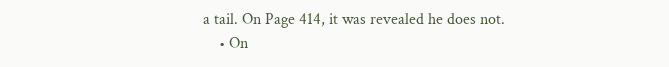a tail. On Page 414, it was revealed he does not.
    • On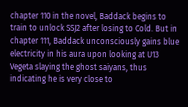chapter 110 in the novel, Baddack begins to train to unlock SSJ2 after losing to Cold. But in chapter 111, Baddack unconsciously gains blue electricity in his aura upon looking at U13 Vegeta slaying the ghost saiyans, thus indicating he is very close to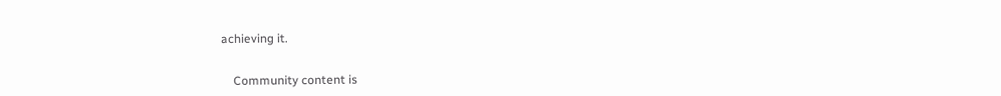achieving it.


    Community content is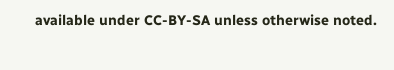available under CC-BY-SA unless otherwise noted.